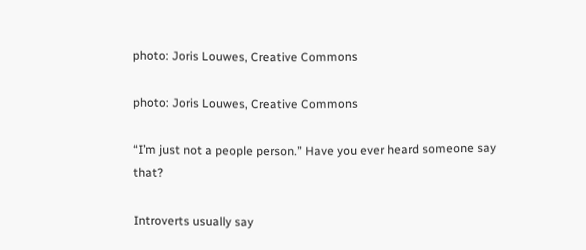photo: Joris Louwes, Creative Commons

photo: Joris Louwes, Creative Commons

“I’m just not a people person.” Have you ever heard someone say that?

Introverts usually say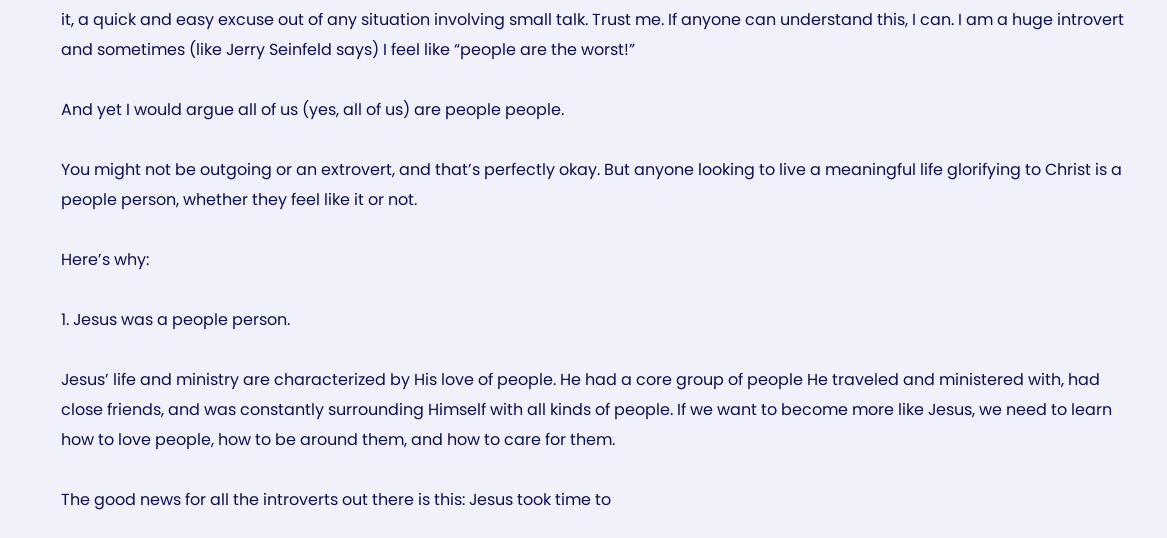it, a quick and easy excuse out of any situation involving small talk. Trust me. If anyone can understand this, I can. I am a huge introvert and sometimes (like Jerry Seinfeld says) I feel like “people are the worst!”

And yet I would argue all of us (yes, all of us) are people people.

You might not be outgoing or an extrovert, and that’s perfectly okay. But anyone looking to live a meaningful life glorifying to Christ is a people person, whether they feel like it or not.

Here’s why:

1. Jesus was a people person.

Jesus’ life and ministry are characterized by His love of people. He had a core group of people He traveled and ministered with, had close friends, and was constantly surrounding Himself with all kinds of people. If we want to become more like Jesus, we need to learn how to love people, how to be around them, and how to care for them.

The good news for all the introverts out there is this: Jesus took time to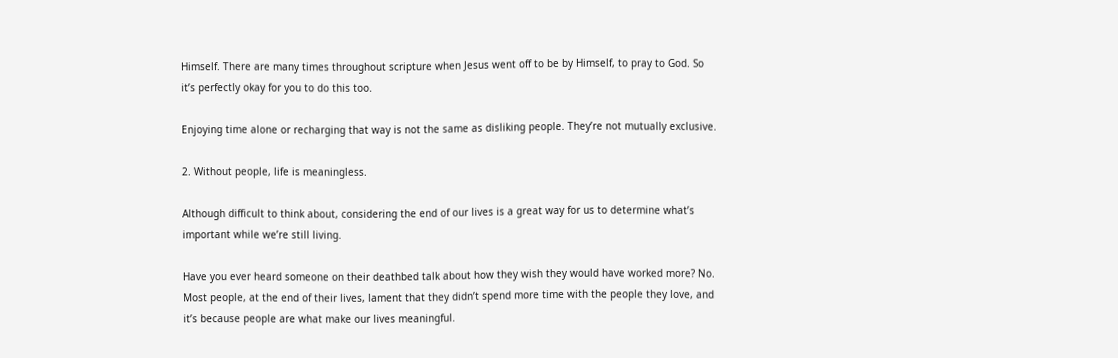Himself. There are many times throughout scripture when Jesus went off to be by Himself, to pray to God. So it’s perfectly okay for you to do this too.

Enjoying time alone or recharging that way is not the same as disliking people. They’re not mutually exclusive.

2. Without people, life is meaningless.

Although difficult to think about, considering the end of our lives is a great way for us to determine what’s important while we’re still living.

Have you ever heard someone on their deathbed talk about how they wish they would have worked more? No. Most people, at the end of their lives, lament that they didn’t spend more time with the people they love, and it’s because people are what make our lives meaningful.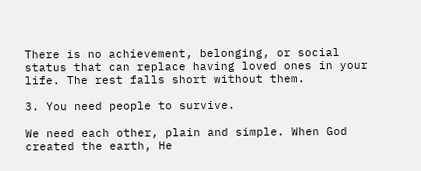There is no achievement, belonging, or social status that can replace having loved ones in your life. The rest falls short without them.

3. You need people to survive.

We need each other, plain and simple. When God created the earth, He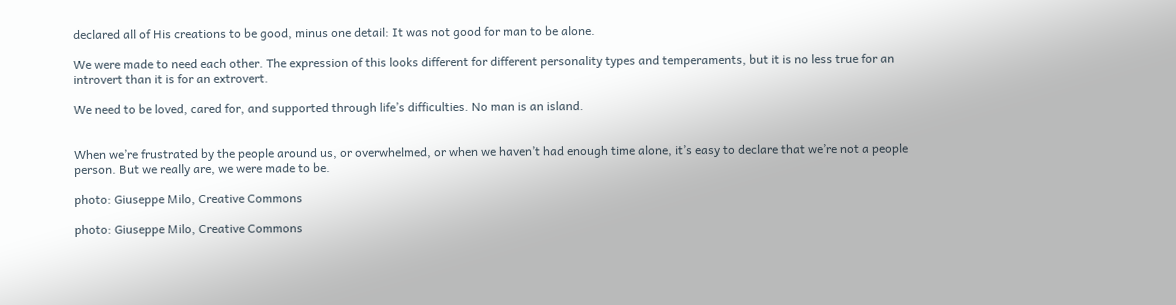declared all of His creations to be good, minus one detail: It was not good for man to be alone.

We were made to need each other. The expression of this looks different for different personality types and temperaments, but it is no less true for an introvert than it is for an extrovert.

We need to be loved, cared for, and supported through life’s difficulties. No man is an island.


When we’re frustrated by the people around us, or overwhelmed, or when we haven’t had enough time alone, it’s easy to declare that we’re not a people person. But we really are, we were made to be.

photo: Giuseppe Milo, Creative Commons

photo: Giuseppe Milo, Creative Commons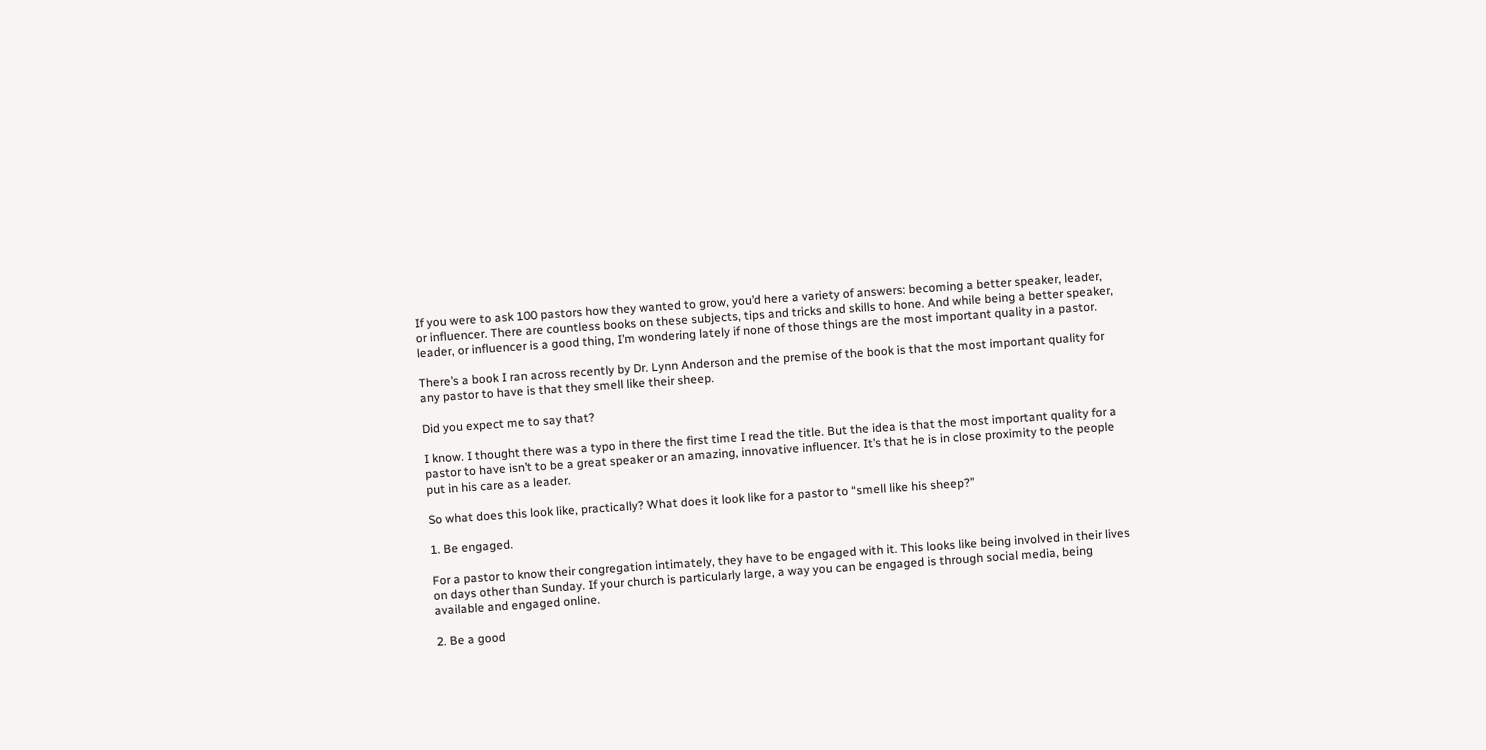If you were to ask 100 pastors how they wanted to grow, you’d here a variety of answers: becoming a better speaker, leader, or influencer. There are countless books on these subjects, tips and tricks and skills to hone. And while being a better speaker, leader, or influencer is a good thing, I’m wondering lately if none of those things are the most important quality in a pastor.

There’s a book I ran across recently by Dr. Lynn Anderson and the premise of the book is that the most important quality for any pastor to have is that they smell like their sheep.

Did you expect me to say that?

I know. I thought there was a typo in there the first time I read the title. But the idea is that the most important quality for a pastor to have isn’t to be a great speaker or an amazing, innovative influencer. It’s that he is in close proximity to the people put in his care as a leader.

So what does this look like, practically? What does it look like for a pastor to “smell like his sheep?”

1. Be engaged.

For a pastor to know their congregation intimately, they have to be engaged with it. This looks like being involved in their lives on days other than Sunday. If your church is particularly large, a way you can be engaged is through social media, being available and engaged online.

2. Be a good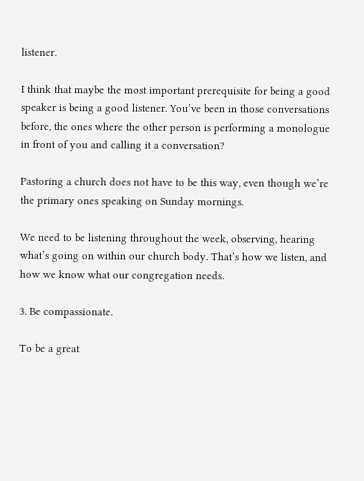listener.

I think that maybe the most important prerequisite for being a good speaker is being a good listener. You’ve been in those conversations before, the ones where the other person is performing a monologue in front of you and calling it a conversation?

Pastoring a church does not have to be this way, even though we’re the primary ones speaking on Sunday mornings.

We need to be listening throughout the week, observing, hearing what’s going on within our church body. That’s how we listen, and how we know what our congregation needs.

3. Be compassionate.

To be a great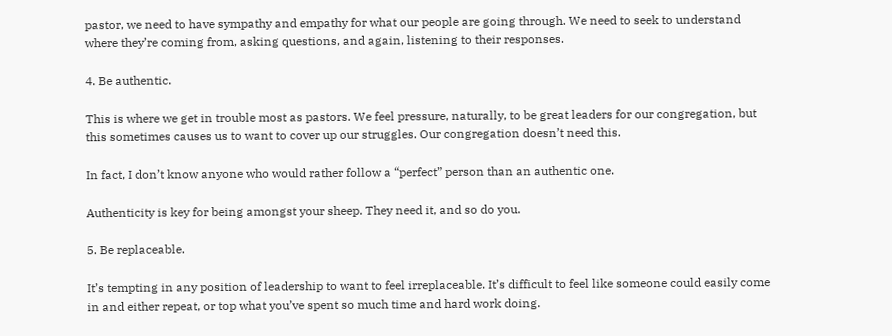pastor, we need to have sympathy and empathy for what our people are going through. We need to seek to understand where they’re coming from, asking questions, and again, listening to their responses.

4. Be authentic.

This is where we get in trouble most as pastors. We feel pressure, naturally, to be great leaders for our congregation, but this sometimes causes us to want to cover up our struggles. Our congregation doesn’t need this.

In fact, I don’t know anyone who would rather follow a “perfect” person than an authentic one.

Authenticity is key for being amongst your sheep. They need it, and so do you.

5. Be replaceable.

It’s tempting in any position of leadership to want to feel irreplaceable. It’s difficult to feel like someone could easily come in and either repeat, or top what you’ve spent so much time and hard work doing.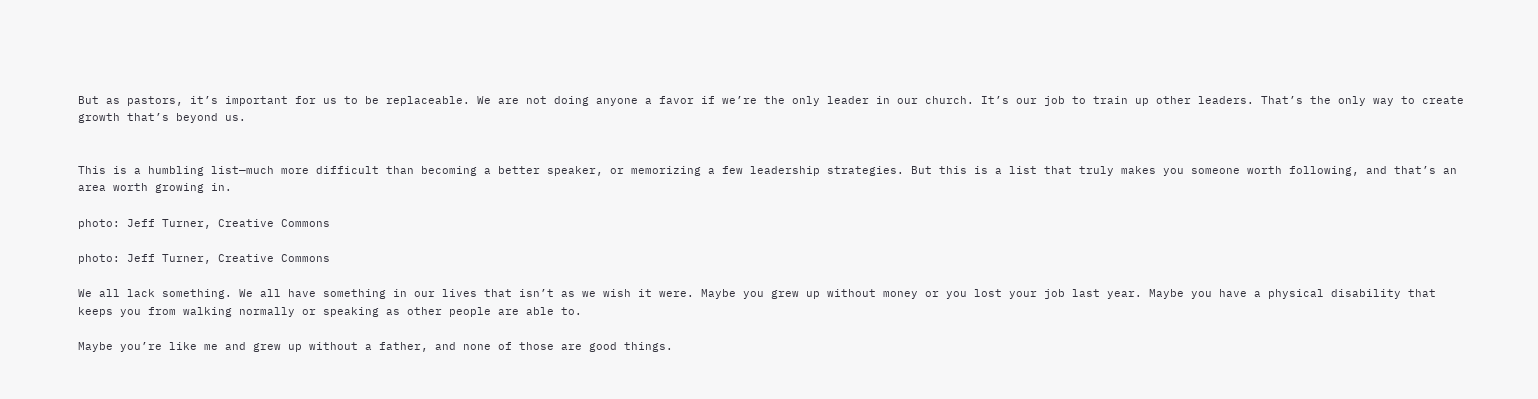But as pastors, it’s important for us to be replaceable. We are not doing anyone a favor if we’re the only leader in our church. It’s our job to train up other leaders. That’s the only way to create growth that’s beyond us.


This is a humbling list—much more difficult than becoming a better speaker, or memorizing a few leadership strategies. But this is a list that truly makes you someone worth following, and that’s an area worth growing in.

photo: Jeff Turner, Creative Commons

photo: Jeff Turner, Creative Commons

We all lack something. We all have something in our lives that isn’t as we wish it were. Maybe you grew up without money or you lost your job last year. Maybe you have a physical disability that keeps you from walking normally or speaking as other people are able to.

Maybe you’re like me and grew up without a father, and none of those are good things.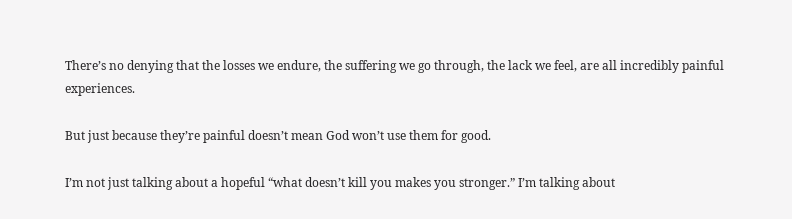There’s no denying that the losses we endure, the suffering we go through, the lack we feel, are all incredibly painful experiences.

But just because they’re painful doesn’t mean God won’t use them for good.

I’m not just talking about a hopeful “what doesn’t kill you makes you stronger.” I’m talking about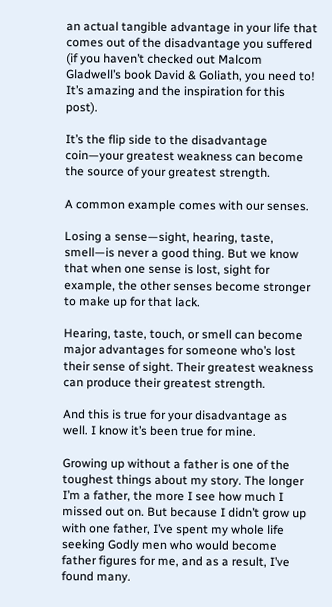an actual tangible advantage in your life that comes out of the disadvantage you suffered (if you haven’t checked out Malcom Gladwell’s book David & Goliath, you need to! It’s amazing and the inspiration for this post).

It’s the flip side to the disadvantage coin—your greatest weakness can become the source of your greatest strength.

A common example comes with our senses.

Losing a sense—sight, hearing, taste, smell—is never a good thing. But we know that when one sense is lost, sight for example, the other senses become stronger to make up for that lack.

Hearing, taste, touch, or smell can become major advantages for someone who’s lost their sense of sight. Their greatest weakness can produce their greatest strength.

And this is true for your disadvantage as well. I know it’s been true for mine.

Growing up without a father is one of the toughest things about my story. The longer I’m a father, the more I see how much I missed out on. But because I didn’t grow up with one father, I’ve spent my whole life seeking Godly men who would become father figures for me, and as a result, I’ve found many.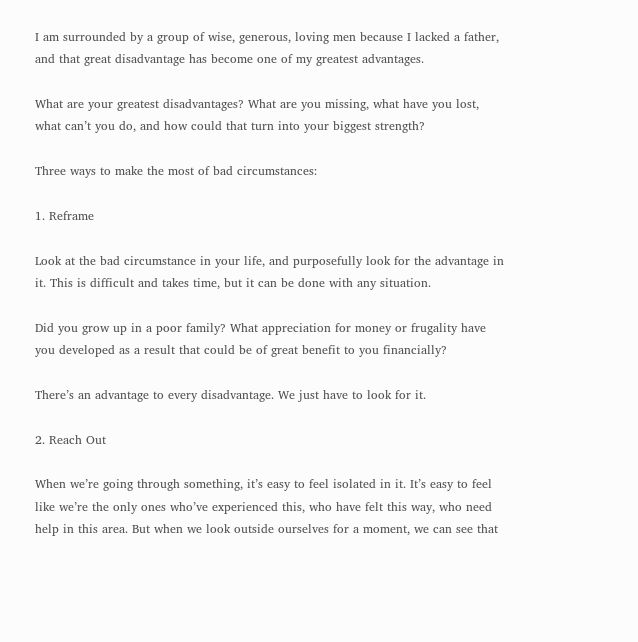I am surrounded by a group of wise, generous, loving men because I lacked a father, and that great disadvantage has become one of my greatest advantages.

What are your greatest disadvantages? What are you missing, what have you lost, what can’t you do, and how could that turn into your biggest strength?

Three ways to make the most of bad circumstances:

1. Reframe

Look at the bad circumstance in your life, and purposefully look for the advantage in it. This is difficult and takes time, but it can be done with any situation.

Did you grow up in a poor family? What appreciation for money or frugality have you developed as a result that could be of great benefit to you financially?

There’s an advantage to every disadvantage. We just have to look for it.

2. Reach Out

When we’re going through something, it’s easy to feel isolated in it. It’s easy to feel like we’re the only ones who’ve experienced this, who have felt this way, who need help in this area. But when we look outside ourselves for a moment, we can see that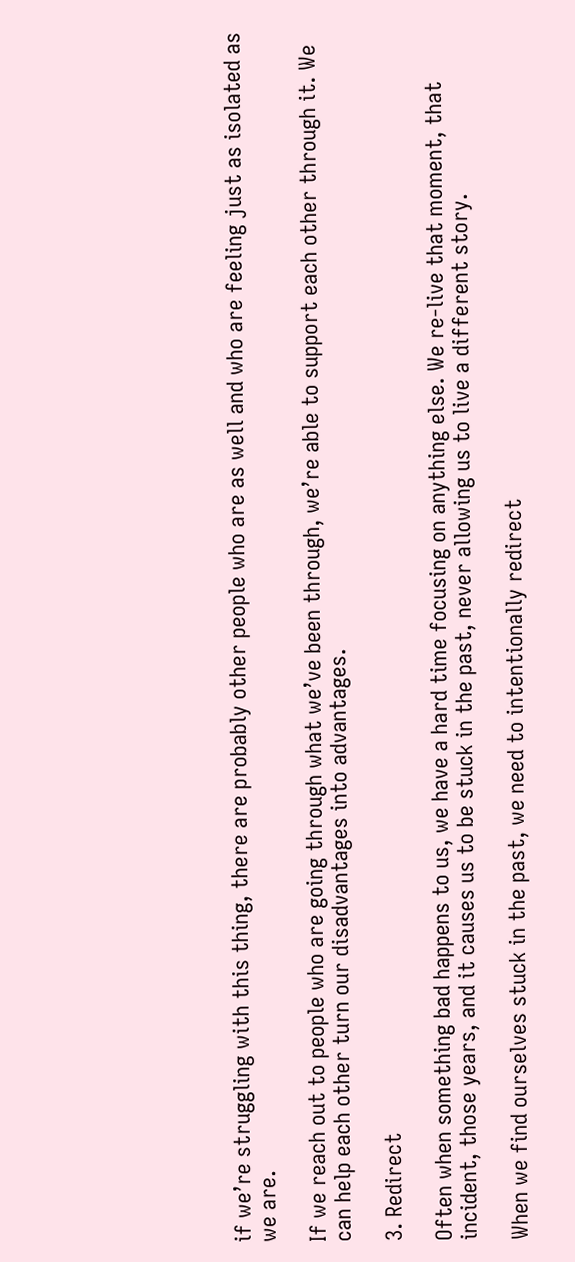if we’re struggling with this thing, there are probably other people who are as well and who are feeling just as isolated as we are.

If we reach out to people who are going through what we’ve been through, we’re able to support each other through it. We can help each other turn our disadvantages into advantages.

3. Redirect

Often when something bad happens to us, we have a hard time focusing on anything else. We re-live that moment, that incident, those years, and it causes us to be stuck in the past, never allowing us to live a different story.

When we find ourselves stuck in the past, we need to intentionally redirect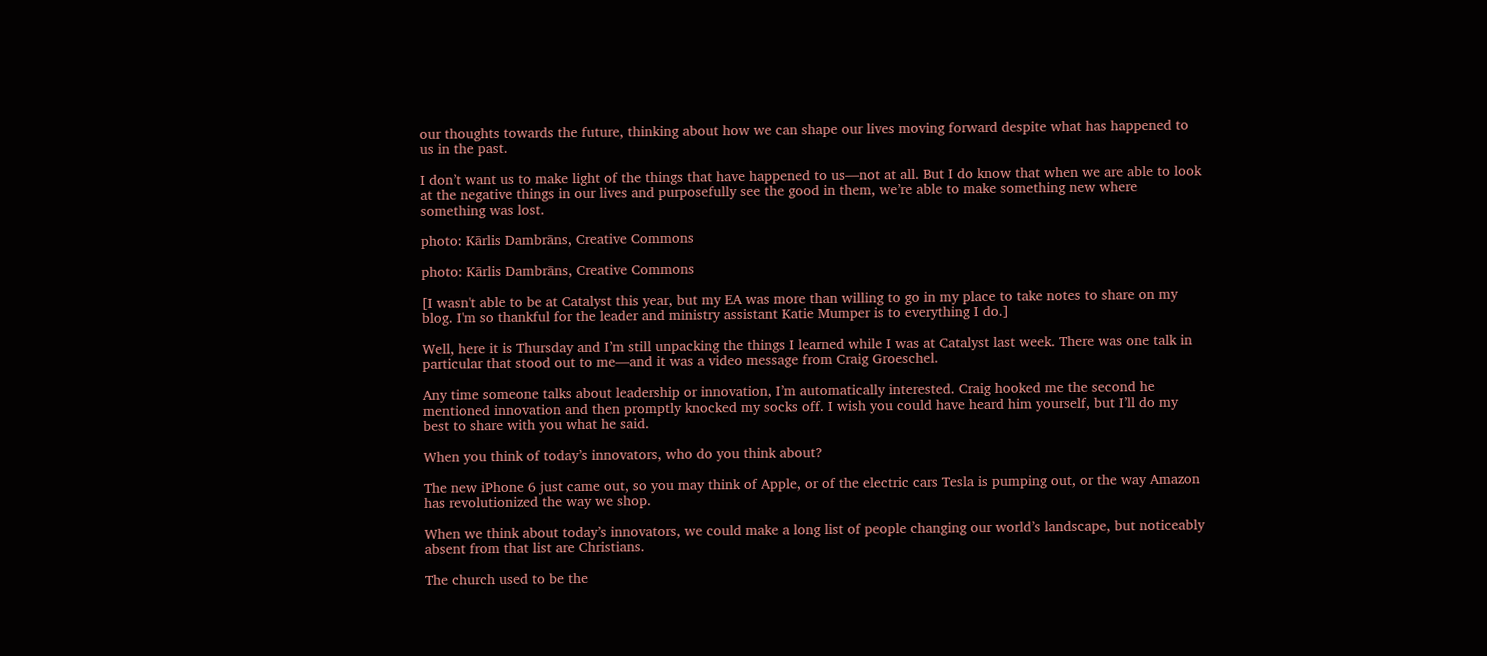our thoughts towards the future, thinking about how we can shape our lives moving forward despite what has happened to us in the past.

I don’t want us to make light of the things that have happened to us—not at all. But I do know that when we are able to look at the negative things in our lives and purposefully see the good in them, we’re able to make something new where something was lost.

photo: Kārlis Dambrāns, Creative Commons

photo: Kārlis Dambrāns, Creative Commons

[I wasn't able to be at Catalyst this year, but my EA was more than willing to go in my place to take notes to share on my blog. I'm so thankful for the leader and ministry assistant Katie Mumper is to everything I do.]

Well, here it is Thursday and I’m still unpacking the things I learned while I was at Catalyst last week. There was one talk in particular that stood out to me—and it was a video message from Craig Groeschel.

Any time someone talks about leadership or innovation, I’m automatically interested. Craig hooked me the second he mentioned innovation and then promptly knocked my socks off. I wish you could have heard him yourself, but I’ll do my best to share with you what he said.

When you think of today’s innovators, who do you think about?

The new iPhone 6 just came out, so you may think of Apple, or of the electric cars Tesla is pumping out, or the way Amazon has revolutionized the way we shop.

When we think about today’s innovators, we could make a long list of people changing our world’s landscape, but noticeably absent from that list are Christians.

The church used to be the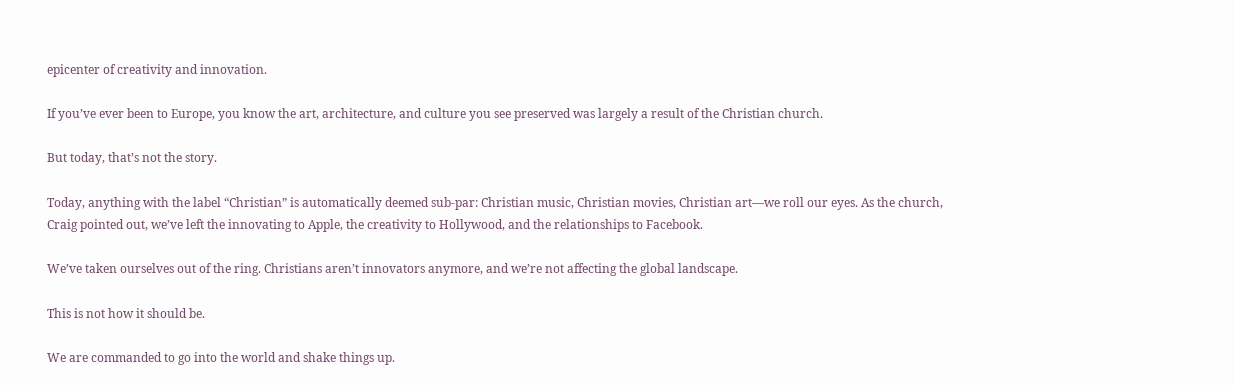epicenter of creativity and innovation.

If you’ve ever been to Europe, you know the art, architecture, and culture you see preserved was largely a result of the Christian church.

But today, that’s not the story.

Today, anything with the label “Christian” is automatically deemed sub-par: Christian music, Christian movies, Christian art—we roll our eyes. As the church, Craig pointed out, we’ve left the innovating to Apple, the creativity to Hollywood, and the relationships to Facebook.

We’ve taken ourselves out of the ring. Christians aren’t innovators anymore, and we’re not affecting the global landscape.

This is not how it should be.

We are commanded to go into the world and shake things up.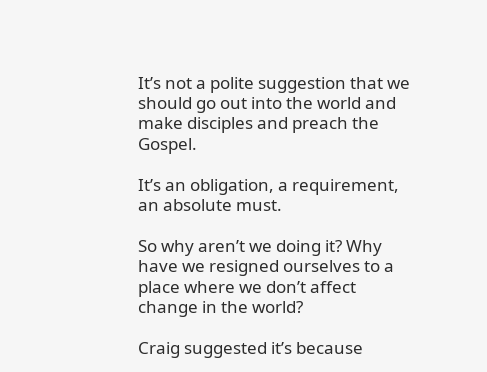It’s not a polite suggestion that we should go out into the world and make disciples and preach the Gospel.

It’s an obligation, a requirement, an absolute must.

So why aren’t we doing it? Why have we resigned ourselves to a place where we don’t affect change in the world?

Craig suggested it’s because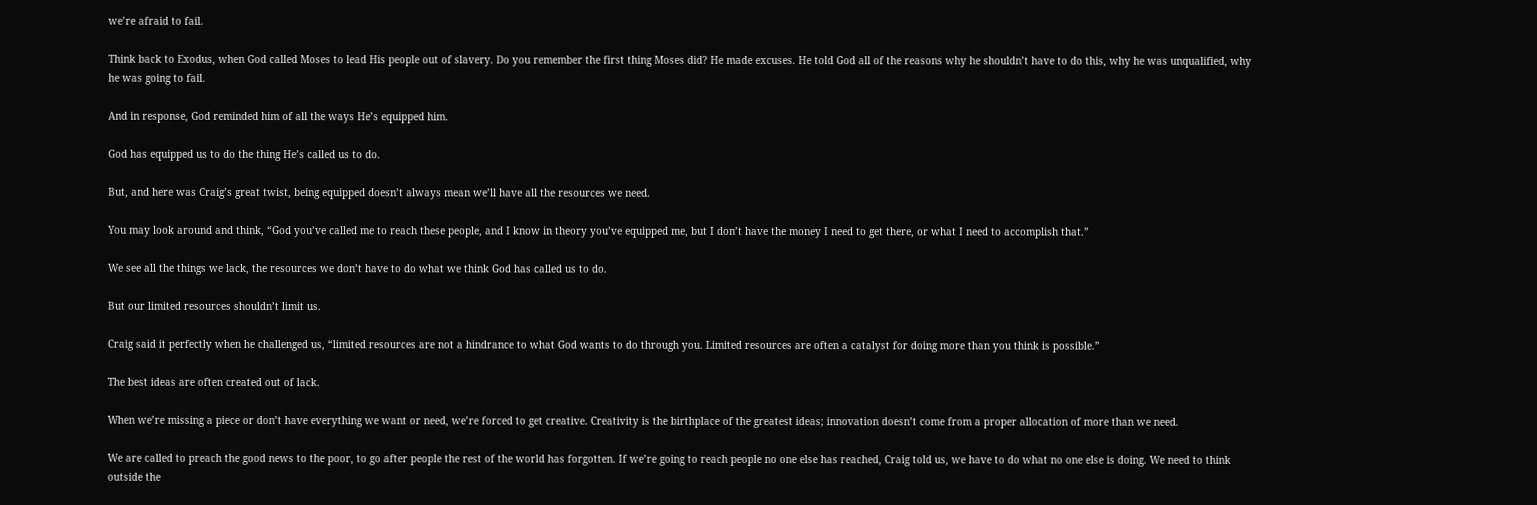we’re afraid to fail.

Think back to Exodus, when God called Moses to lead His people out of slavery. Do you remember the first thing Moses did? He made excuses. He told God all of the reasons why he shouldn’t have to do this, why he was unqualified, why he was going to fail.

And in response, God reminded him of all the ways He’s equipped him.

God has equipped us to do the thing He’s called us to do.

But, and here was Craig’s great twist, being equipped doesn’t always mean we’ll have all the resources we need.

You may look around and think, “God you’ve called me to reach these people, and I know in theory you’ve equipped me, but I don’t have the money I need to get there, or what I need to accomplish that.”

We see all the things we lack, the resources we don’t have to do what we think God has called us to do.

But our limited resources shouldn’t limit us.

Craig said it perfectly when he challenged us, “limited resources are not a hindrance to what God wants to do through you. Limited resources are often a catalyst for doing more than you think is possible.”

The best ideas are often created out of lack.

When we’re missing a piece or don’t have everything we want or need, we’re forced to get creative. Creativity is the birthplace of the greatest ideas; innovation doesn’t come from a proper allocation of more than we need.

We are called to preach the good news to the poor, to go after people the rest of the world has forgotten. If we’re going to reach people no one else has reached, Craig told us, we have to do what no one else is doing. We need to think outside the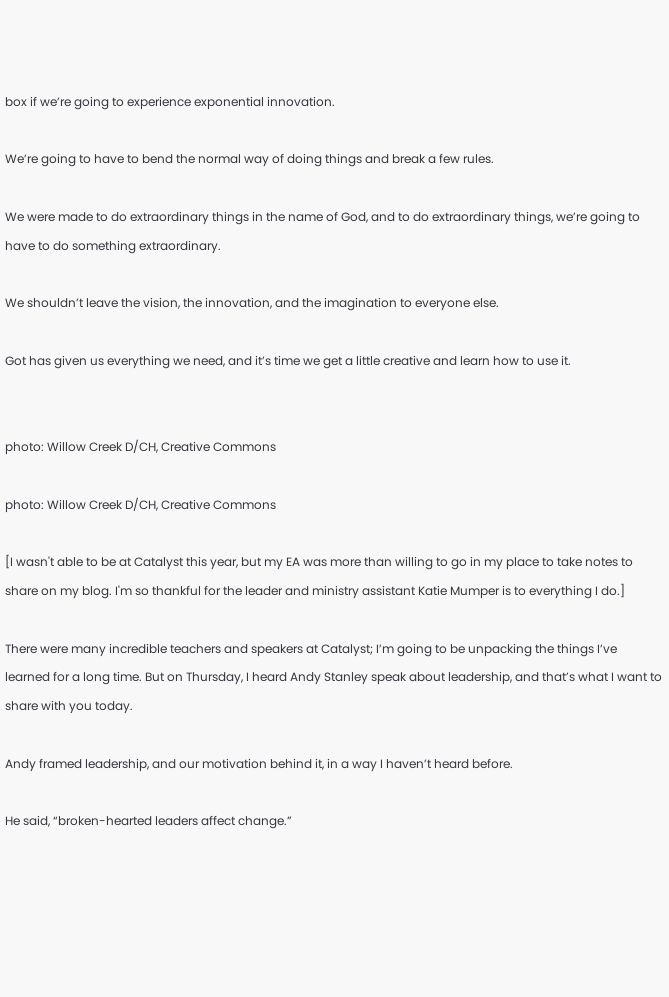box if we’re going to experience exponential innovation.

We’re going to have to bend the normal way of doing things and break a few rules.

We were made to do extraordinary things in the name of God, and to do extraordinary things, we’re going to have to do something extraordinary.

We shouldn’t leave the vision, the innovation, and the imagination to everyone else.

Got has given us everything we need, and it’s time we get a little creative and learn how to use it.


photo: Willow Creek D/CH, Creative Commons

photo: Willow Creek D/CH, Creative Commons

[I wasn't able to be at Catalyst this year, but my EA was more than willing to go in my place to take notes to share on my blog. I'm so thankful for the leader and ministry assistant Katie Mumper is to everything I do.]

There were many incredible teachers and speakers at Catalyst; I’m going to be unpacking the things I’ve learned for a long time. But on Thursday, I heard Andy Stanley speak about leadership, and that’s what I want to share with you today.

Andy framed leadership, and our motivation behind it, in a way I haven’t heard before.

He said, “broken-hearted leaders affect change.”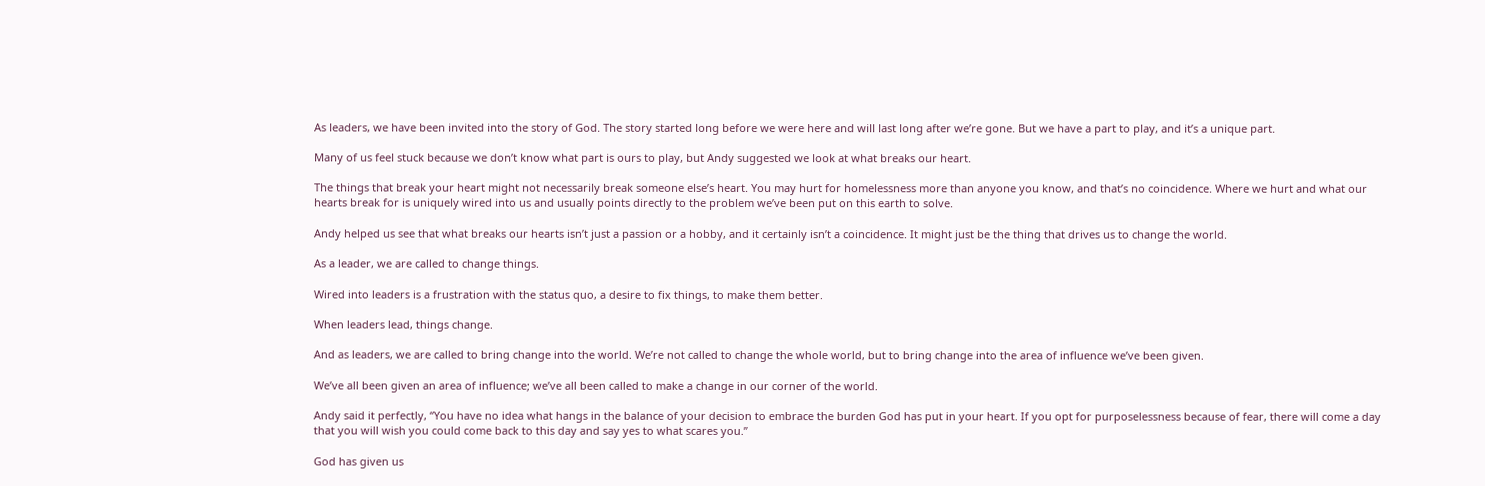As leaders, we have been invited into the story of God. The story started long before we were here and will last long after we’re gone. But we have a part to play, and it’s a unique part.

Many of us feel stuck because we don’t know what part is ours to play, but Andy suggested we look at what breaks our heart.

The things that break your heart might not necessarily break someone else’s heart. You may hurt for homelessness more than anyone you know, and that’s no coincidence. Where we hurt and what our hearts break for is uniquely wired into us and usually points directly to the problem we’ve been put on this earth to solve.

Andy helped us see that what breaks our hearts isn’t just a passion or a hobby, and it certainly isn’t a coincidence. It might just be the thing that drives us to change the world.

As a leader, we are called to change things.

Wired into leaders is a frustration with the status quo, a desire to fix things, to make them better.

When leaders lead, things change.

And as leaders, we are called to bring change into the world. We’re not called to change the whole world, but to bring change into the area of influence we’ve been given.

We’ve all been given an area of influence; we’ve all been called to make a change in our corner of the world.

Andy said it perfectly, “You have no idea what hangs in the balance of your decision to embrace the burden God has put in your heart. If you opt for purposelessness because of fear, there will come a day that you will wish you could come back to this day and say yes to what scares you.”

God has given us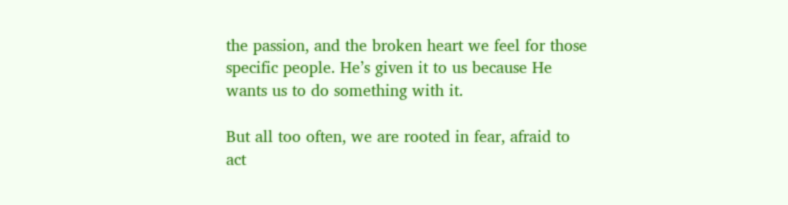the passion, and the broken heart we feel for those specific people. He’s given it to us because He wants us to do something with it.

But all too often, we are rooted in fear, afraid to act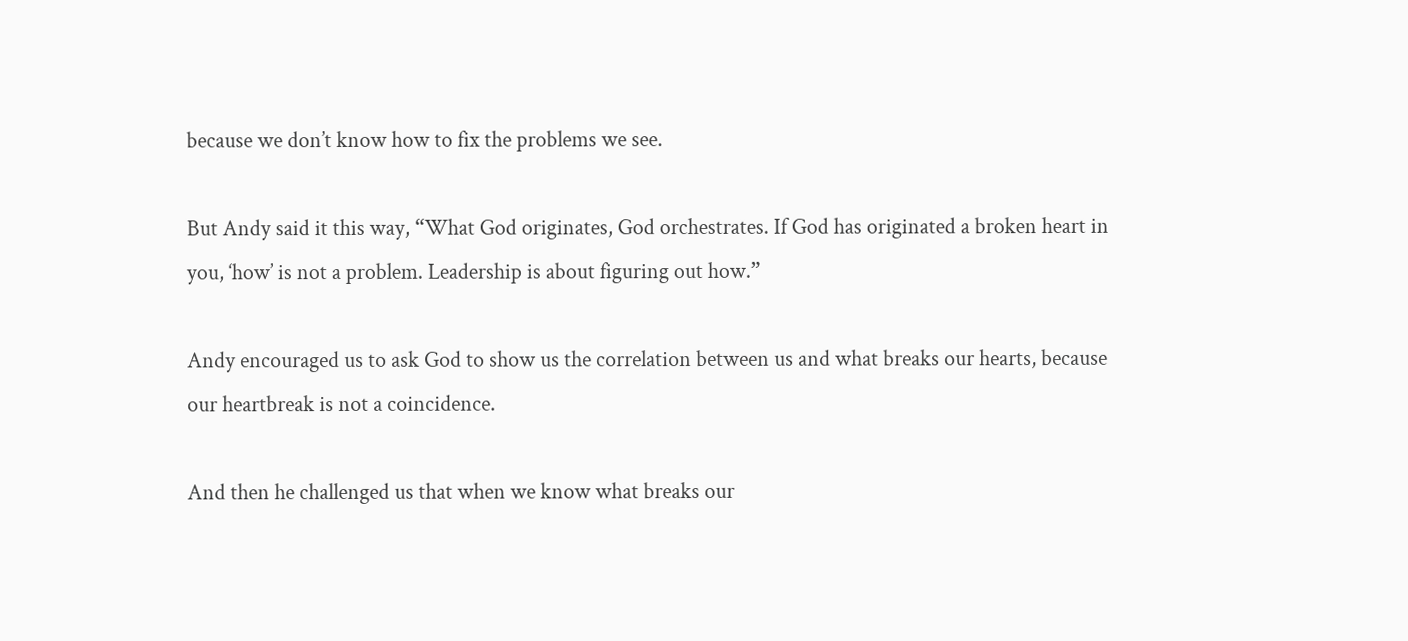because we don’t know how to fix the problems we see.

But Andy said it this way, “What God originates, God orchestrates. If God has originated a broken heart in you, ‘how’ is not a problem. Leadership is about figuring out how.”

Andy encouraged us to ask God to show us the correlation between us and what breaks our hearts, because our heartbreak is not a coincidence.

And then he challenged us that when we know what breaks our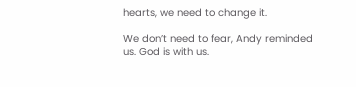hearts, we need to change it.

We don’t need to fear, Andy reminded us. God is with us.